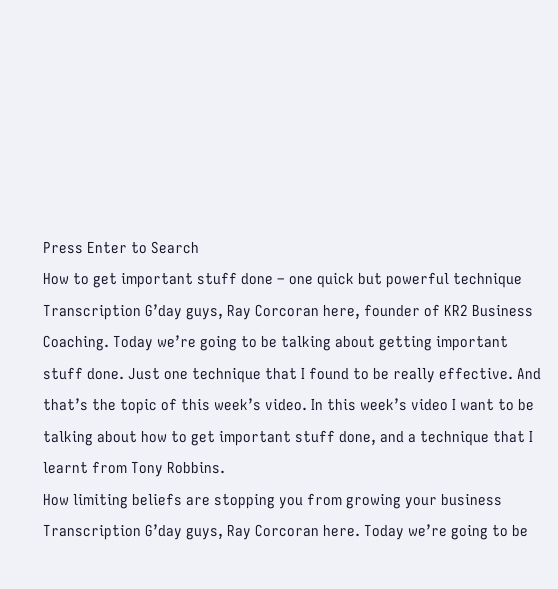Press Enter to Search
How to get important stuff done – one quick but powerful technique
Transcription G’day guys, Ray Corcoran here, founder of KR2 Business Coaching. Today we’re going to be talking about getting important stuff done. Just one technique that I found to be really effective. And that’s the topic of this week’s video. In this week’s video I want to be talking about how to get important stuff done, and a technique that I learnt from Tony Robbins.
How limiting beliefs are stopping you from growing your business
Transcription G’day guys, Ray Corcoran here. Today we’re going to be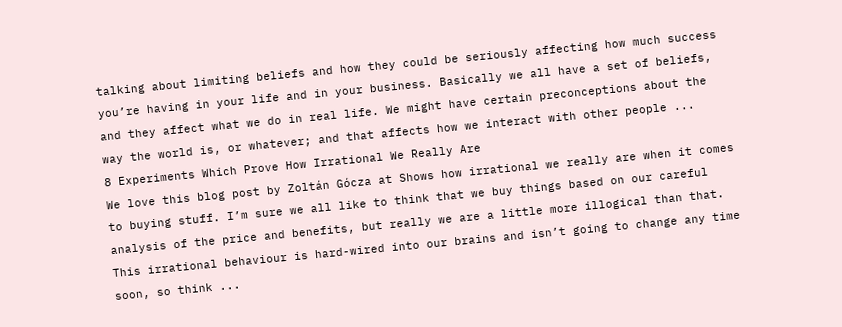talking about limiting beliefs and how they could be seriously affecting how much success you’re having in your life and in your business. Basically we all have a set of beliefs, and they affect what we do in real life. We might have certain preconceptions about the way the world is, or whatever; and that affects how we interact with other people ...
8 Experiments Which Prove How Irrational We Really Are
We love this blog post by Zoltán Gócza at Shows how irrational we really are when it comes to buying stuff. I’m sure we all like to think that we buy things based on our careful analysis of the price and benefits, but really we are a little more illogical than that. This irrational behaviour is hard-wired into our brains and isn’t going to change any time soon, so think ...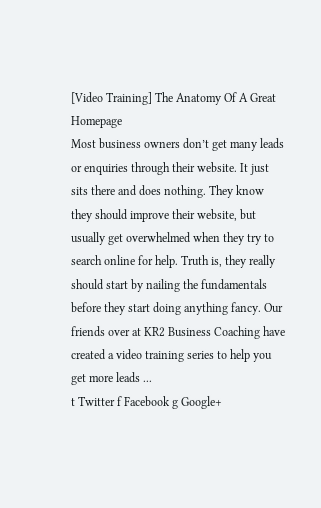[Video Training] The Anatomy Of A Great Homepage
Most business owners don’t get many leads or enquiries through their website. It just sits there and does nothing. They know they should improve their website, but usually get overwhelmed when they try to search online for help. Truth is, they really should start by nailing the fundamentals before they start doing anything fancy. Our friends over at KR2 Business Coaching have created a video training series to help you get more leads ...
t Twitter f Facebook g Google+